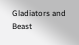Gladiators and Beast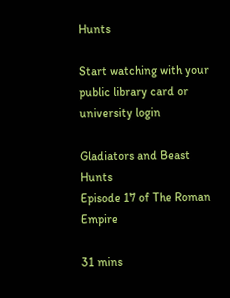Hunts

Start watching with your public library card or university login

Gladiators and Beast Hunts
Episode 17 of The Roman Empire

31 mins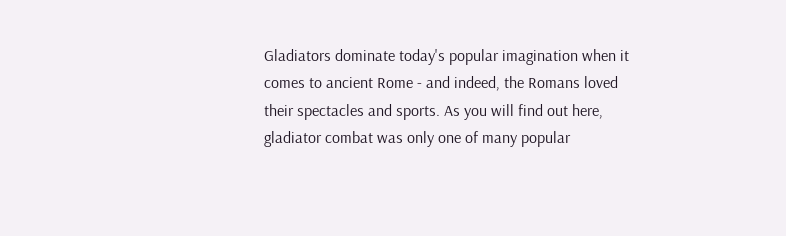Gladiators dominate today's popular imagination when it comes to ancient Rome - and indeed, the Romans loved their spectacles and sports. As you will find out here, gladiator combat was only one of many popular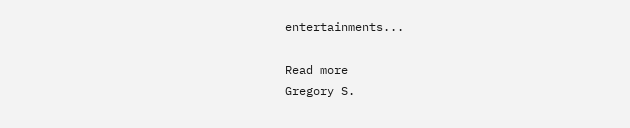entertainments...

Read more
Gregory S.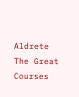Aldrete
The Great Courses